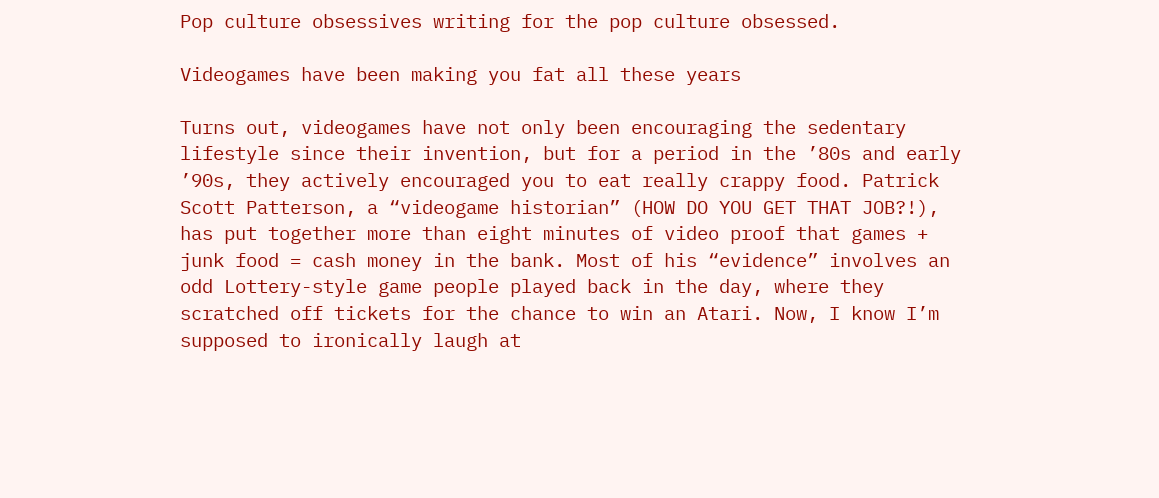Pop culture obsessives writing for the pop culture obsessed.

Videogames have been making you fat all these years

Turns out, videogames have not only been encouraging the sedentary lifestyle since their invention, but for a period in the ’80s and early ’90s, they actively encouraged you to eat really crappy food. Patrick Scott Patterson, a “videogame historian” (HOW DO YOU GET THAT JOB?!), has put together more than eight minutes of video proof that games + junk food = cash money in the bank. Most of his “evidence” involves an odd Lottery-style game people played back in the day, where they scratched off tickets for the chance to win an Atari. Now, I know I’m supposed to ironically laugh at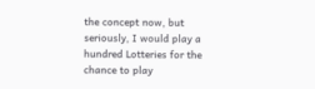the concept now, but seriously, I would play a hundred Lotteries for the chance to play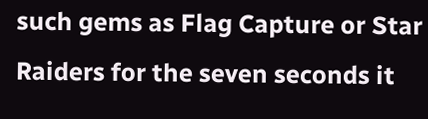such gems as Flag Capture or Star Raiders for the seven seconds it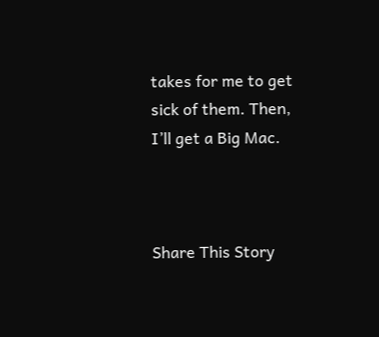takes for me to get sick of them. Then, I’ll get a Big Mac.



Share This Story